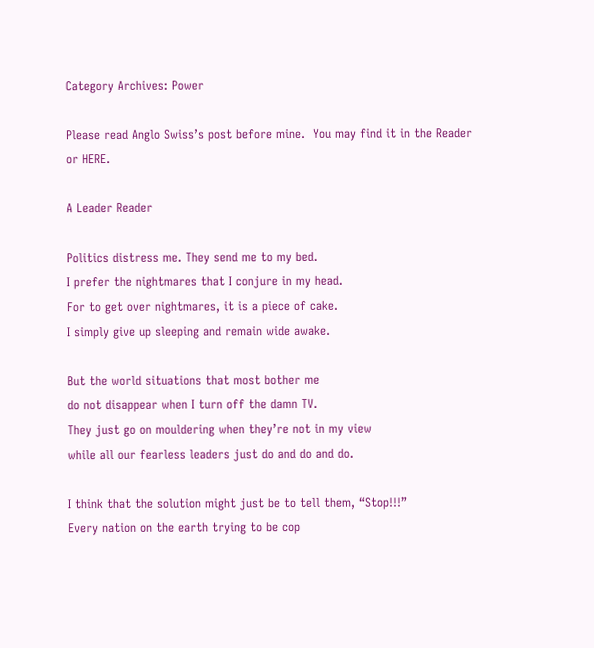Category Archives: Power

Please read Anglo Swiss’s post before mine.  You may find it in the Reader or HERE.

A Leader Reader

Politics distress me. They send me to my bed.
I prefer the nightmares that I conjure in my head.
For to get over nightmares, it is a piece of cake.
I simply give up sleeping and remain wide awake.

But the world situations that most bother me
do not disappear when I turn off the damn TV.
They just go on mouldering when they’re not in my view
while all our fearless leaders just do and do and do.

I think that the solution might just be to tell them, “Stop!!!”
Every nation on the earth trying to be cop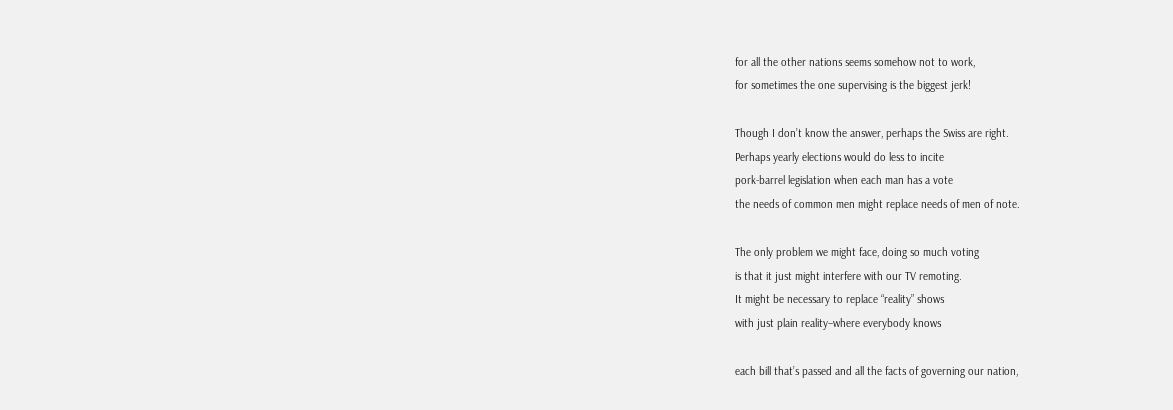for all the other nations seems somehow not to work,
for sometimes the one supervising is the biggest jerk!

Though I don’t know the answer, perhaps the Swiss are right.
Perhaps yearly elections would do less to incite
pork-barrel legislation when each man has a vote
the needs of common men might replace needs of men of note.

The only problem we might face, doing so much voting
is that it just might interfere with our TV remoting.
It might be necessary to replace “reality” shows
with just plain reality–where everybody knows

each bill that’s passed and all the facts of governing our nation,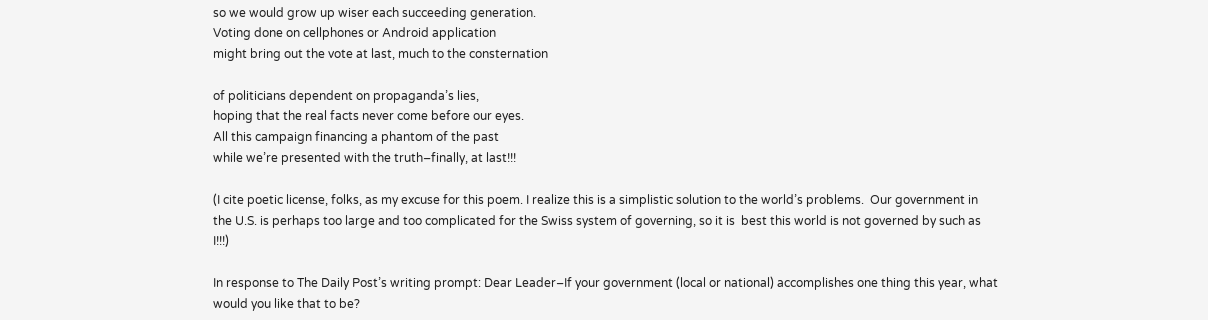so we would grow up wiser each succeeding generation.
Voting done on cellphones or Android application
might bring out the vote at last, much to the consternation

of politicians dependent on propaganda’s lies,
hoping that the real facts never come before our eyes.
All this campaign financing a phantom of the past
while we’re presented with the truth–finally, at last!!!

(I cite poetic license, folks, as my excuse for this poem. I realize this is a simplistic solution to the world’s problems.  Our government in the U.S. is perhaps too large and too complicated for the Swiss system of governing, so it is  best this world is not governed by such as I!!!)

In response to The Daily Post’s writing prompt: Dear Leader–If your government (local or national) accomplishes one thing this year, what would you like that to be?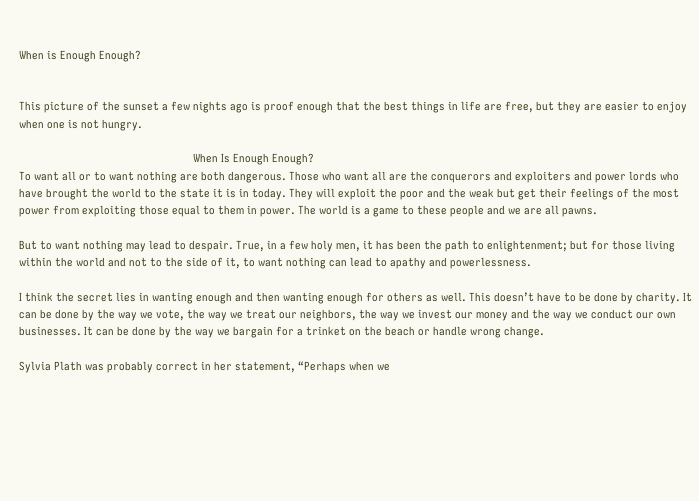When is Enough Enough?


This picture of the sunset a few nights ago is proof enough that the best things in life are free, but they are easier to enjoy when one is not hungry.

                                                          When Is Enough Enough?
To want all or to want nothing are both dangerous. Those who want all are the conquerors and exploiters and power lords who have brought the world to the state it is in today. They will exploit the poor and the weak but get their feelings of the most power from exploiting those equal to them in power. The world is a game to these people and we are all pawns.

But to want nothing may lead to despair. True, in a few holy men, it has been the path to enlightenment; but for those living within the world and not to the side of it, to want nothing can lead to apathy and powerlessness.

I think the secret lies in wanting enough and then wanting enough for others as well. This doesn’t have to be done by charity. It can be done by the way we vote, the way we treat our neighbors, the way we invest our money and the way we conduct our own businesses. It can be done by the way we bargain for a trinket on the beach or handle wrong change.

Sylvia Plath was probably correct in her statement, “Perhaps when we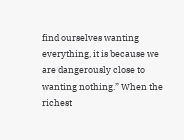find ourselves wanting everything, it is because we are dangerously close to wanting nothing.” When the richest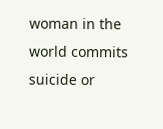woman in the world commits suicide or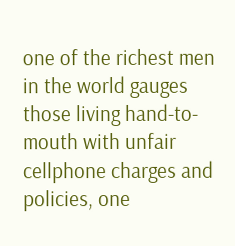one of the richest men in the world gauges those living hand-to-mouth with unfair cellphone charges and policies, one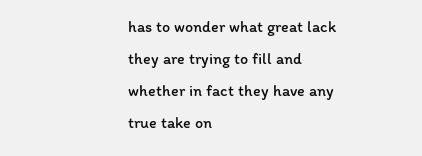has to wonder what great lack they are trying to fill and whether in fact they have any true take on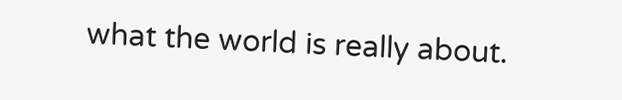what the world is really about.